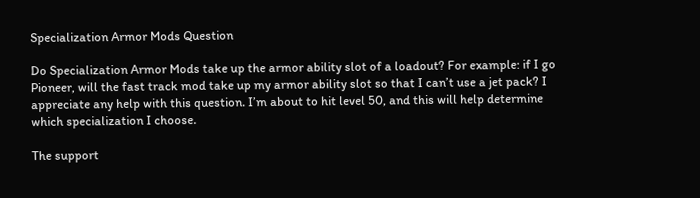Specialization Armor Mods Question

Do Specialization Armor Mods take up the armor ability slot of a loadout? For example: if I go Pioneer, will the fast track mod take up my armor ability slot so that I can’t use a jet pack? I appreciate any help with this question. I’m about to hit level 50, and this will help determine which specialization I choose.

The support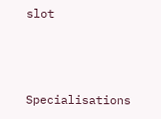slot



Specialisations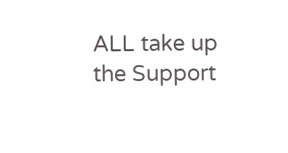ALL take up the Support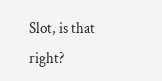Slot, is that right?